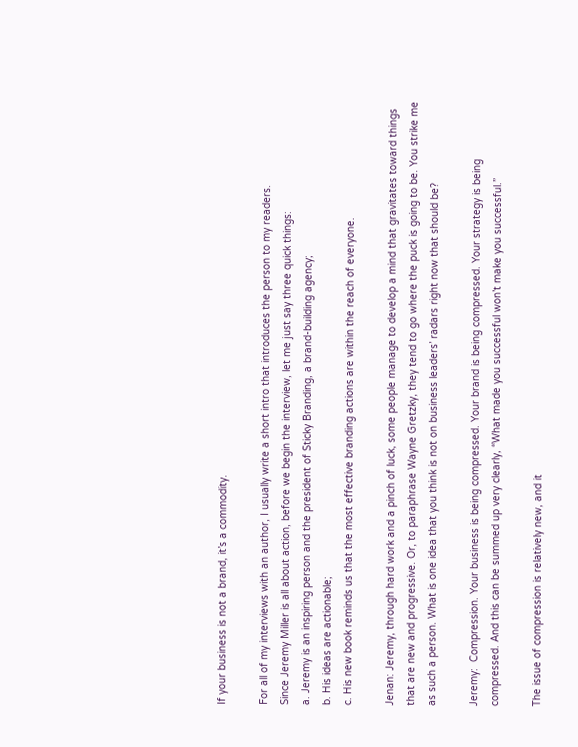If your business is not a brand, it’s a commodity.

For all of my interviews with an author, I usually write a short intro that introduces the person to my readers.
Since Jeremy Miller is all about action, before we begin the interview, let me just say three quick things:
a. Jeremy is an inspiring person and the president of Sticky Branding, a brand-building agency;
b. His ideas are actionable;
c. His new book reminds us that the most effective branding actions are within the reach of everyone.

Jenan: Jeremy, through hard work and a pinch of luck, some people manage to develop a mind that gravitates toward things that are new and progressive. Or, to paraphrase Wayne Gretzky, they tend to go where the puck is going to be. You strike me as such a person. What is one idea that you think is not on business leaders’ radars right now that should be?

Jeremy:  Compression. Your business is being compressed. Your brand is being compressed. Your strategy is being compressed. And this can be summed up very clearly, “What made you successful won’t make you successful.”

The issue of compression is relatively new, and it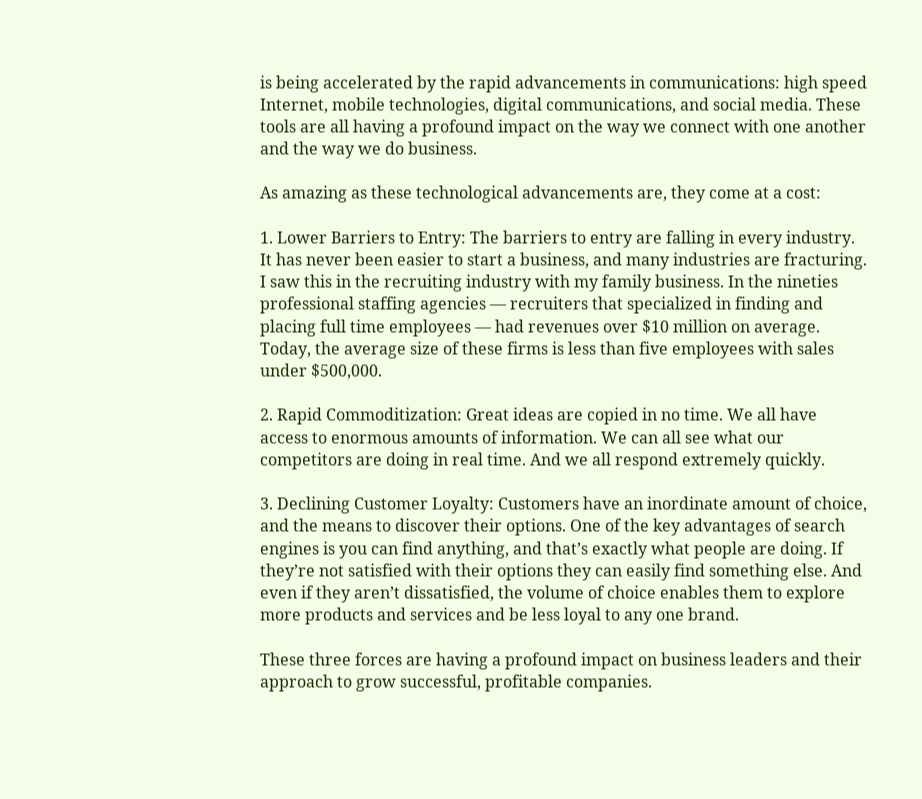is being accelerated by the rapid advancements in communications: high speed Internet, mobile technologies, digital communications, and social media. These tools are all having a profound impact on the way we connect with one another and the way we do business.

As amazing as these technological advancements are, they come at a cost:

1. Lower Barriers to Entry: The barriers to entry are falling in every industry. It has never been easier to start a business, and many industries are fracturing. I saw this in the recruiting industry with my family business. In the nineties professional staffing agencies — recruiters that specialized in finding and placing full time employees — had revenues over $10 million on average. Today, the average size of these firms is less than five employees with sales under $500,000.

2. Rapid Commoditization: Great ideas are copied in no time. We all have access to enormous amounts of information. We can all see what our competitors are doing in real time. And we all respond extremely quickly.

3. Declining Customer Loyalty: Customers have an inordinate amount of choice, and the means to discover their options. One of the key advantages of search engines is you can find anything, and that’s exactly what people are doing. If they’re not satisfied with their options they can easily find something else. And even if they aren’t dissatisfied, the volume of choice enables them to explore more products and services and be less loyal to any one brand.

These three forces are having a profound impact on business leaders and their approach to grow successful, profitable companies.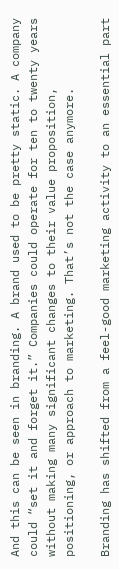And this can be seen in branding. A brand used to be pretty static. A company could “set it and forget it.” Companies could operate for ten to twenty years without making many significant changes to their value proposition, positioning, or approach to marketing. That’s not the case anymore.

Branding has shifted from a feel-good marketing activity to an essential part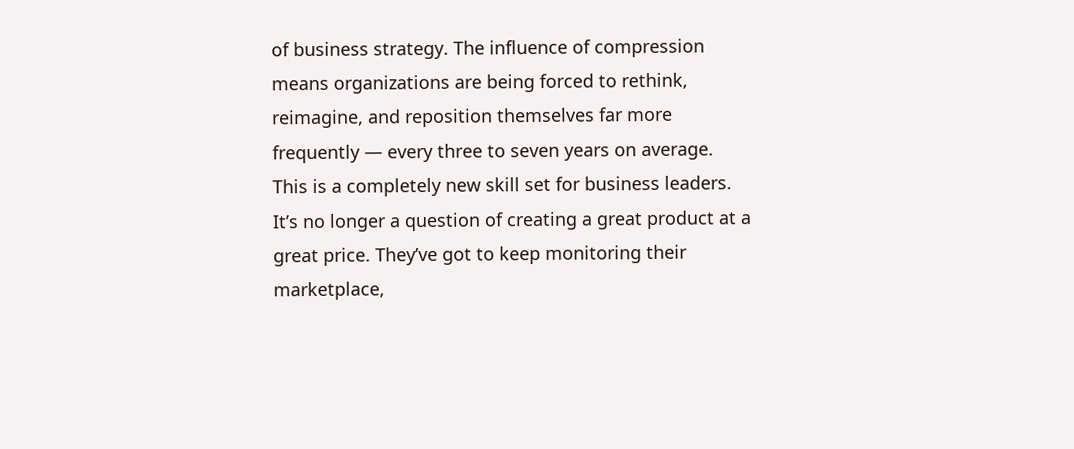of business strategy. The influence of compression means organizations are being forced to rethink, reimagine, and reposition themselves far more frequently — every three to seven years on average. This is a completely new skill set for business leaders. It’s no longer a question of creating a great product at a great price. They’ve got to keep monitoring their marketplace,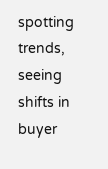spotting trends, seeing shifts in buyer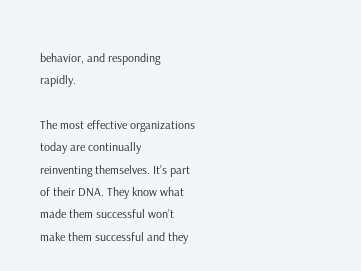behavior, and responding rapidly.

The most effective organizations today are continually reinventing themselves. It’s part of their DNA. They know what made them successful won’t make them successful and they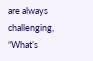are always challenging, “What’s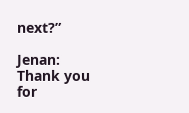next?”

Jenan: Thank you for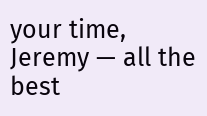your time, Jeremy — all the best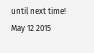until next time!
May 12 2015